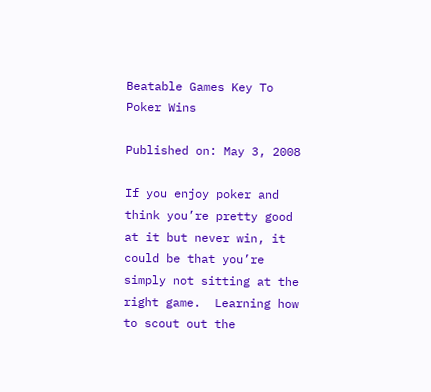Beatable Games Key To Poker Wins

Published on: May 3, 2008

If you enjoy poker and think you’re pretty good at it but never win, it could be that you’re simply not sitting at the right game.  Learning how to scout out the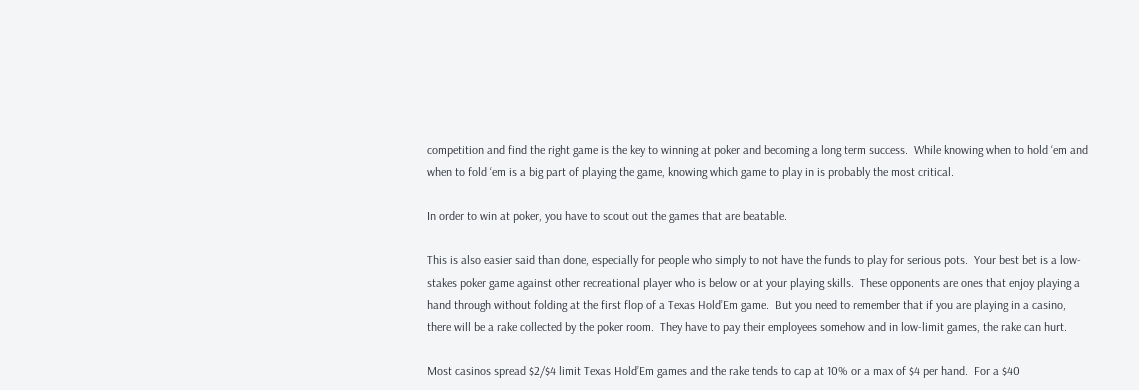competition and find the right game is the key to winning at poker and becoming a long term success.  While knowing when to hold ‘em and when to fold ‘em is a big part of playing the game, knowing which game to play in is probably the most critical.

In order to win at poker, you have to scout out the games that are beatable.

This is also easier said than done, especially for people who simply to not have the funds to play for serious pots.  Your best bet is a low-stakes poker game against other recreational player who is below or at your playing skills.  These opponents are ones that enjoy playing a hand through without folding at the first flop of a Texas Hold’Em game.  But you need to remember that if you are playing in a casino, there will be a rake collected by the poker room.  They have to pay their employees somehow and in low-limit games, the rake can hurt.

Most casinos spread $2/$4 limit Texas Hold’Em games and the rake tends to cap at 10% or a max of $4 per hand.  For a $40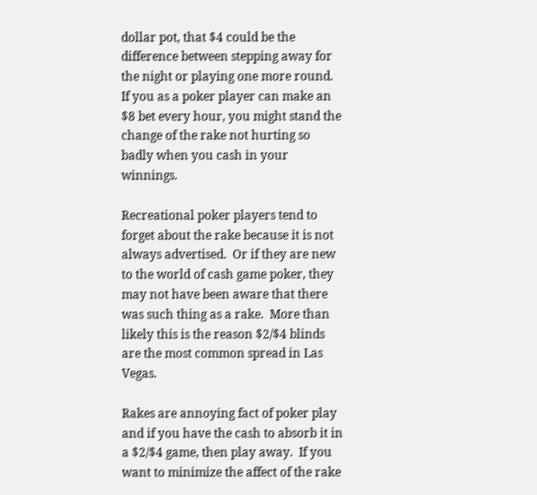dollar pot, that $4 could be the difference between stepping away for the night or playing one more round.  If you as a poker player can make an $8 bet every hour, you might stand the change of the rake not hurting so badly when you cash in your winnings.

Recreational poker players tend to forget about the rake because it is not always advertised.  Or if they are new to the world of cash game poker, they may not have been aware that there was such thing as a rake.  More than likely this is the reason $2/$4 blinds are the most common spread in Las Vegas.

Rakes are annoying fact of poker play and if you have the cash to absorb it in a $2/$4 game, then play away.  If you want to minimize the affect of the rake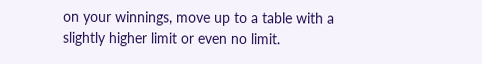on your winnings, move up to a table with a slightly higher limit or even no limit.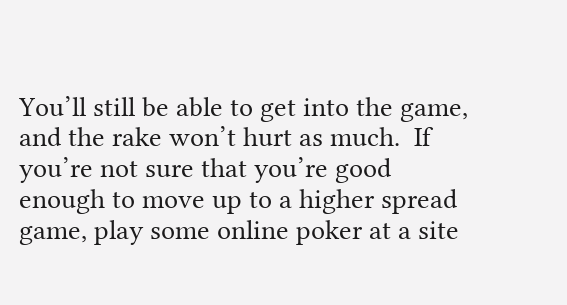You’ll still be able to get into the game, and the rake won’t hurt as much.  If you’re not sure that you’re good enough to move up to a higher spread game, play some online poker at a site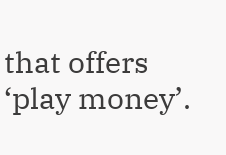that offers ‘play money’.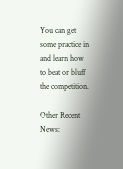You can get some practice in and learn how to beat or bluff the competition.

Other Recent News: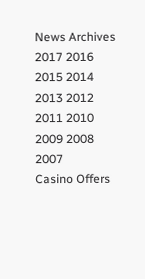News Archives
2017 2016 2015 2014 2013 2012 2011 2010 2009 2008 2007
Casino Offers